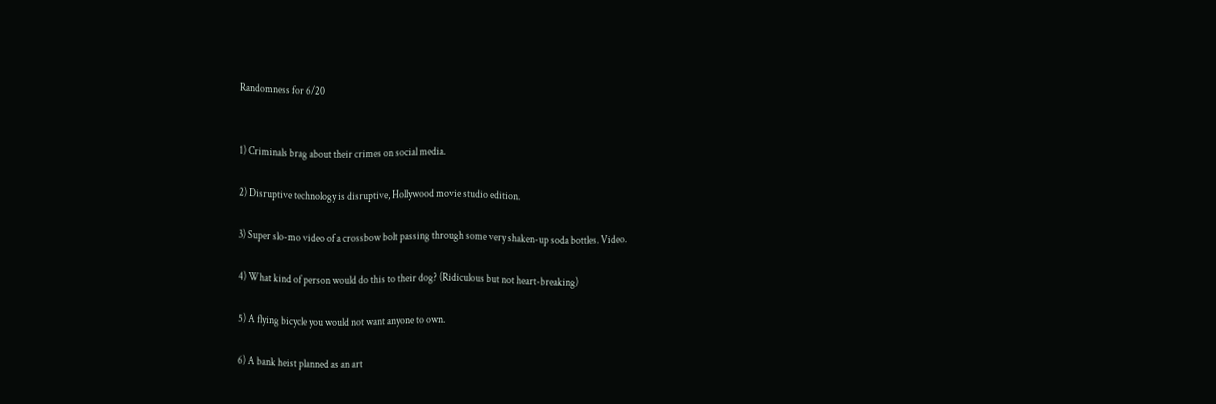Randomness for 6/20


1) Criminals brag about their crimes on social media.

2) Disruptive technology is disruptive, Hollywood movie studio edition.

3) Super slo-mo video of a crossbow bolt passing through some very shaken-up soda bottles. Video.

4) What kind of person would do this to their dog? (Ridiculous but not heart-breaking)

5) A flying bicycle you would not want anyone to own.

6) A bank heist planned as an art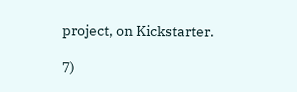project, on Kickstarter.

7)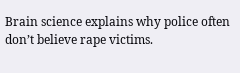Brain science explains why police often don’t believe rape victims.